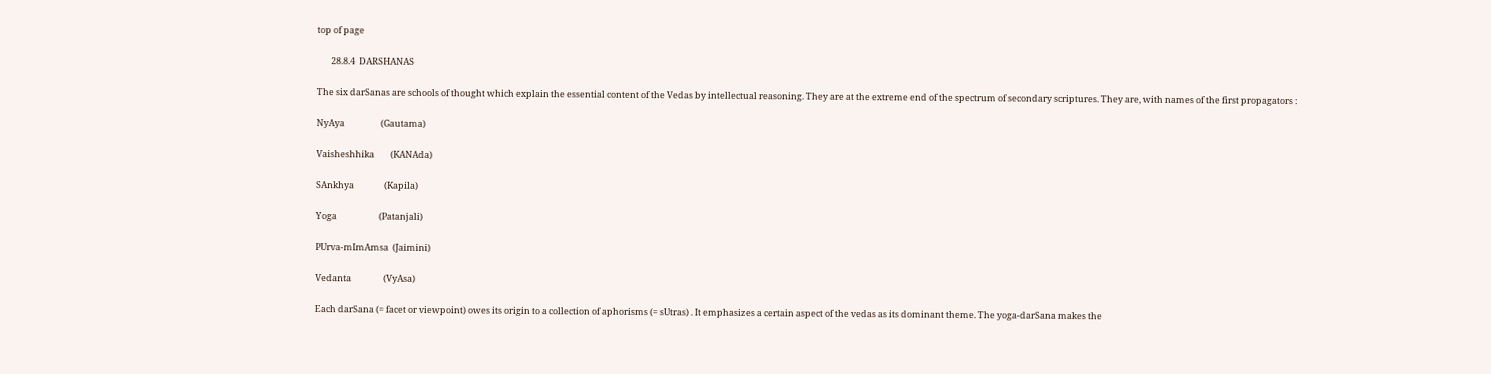top of page

       28.8.4  DARSHANAS

The six darSanas are schools of thought which explain the essential content of the Vedas by intellectual reasoning. They are at the extreme end of the spectrum of secondary scriptures. They are, with names of the first propagators :

NyAya                  (Gautama)

Vaisheshhika        (KANAda)

SAnkhya               (Kapila)

Yoga                     (Patanjali)

PUrva-mImAmsa  (Jaimini)

Vedanta                (VyAsa)

Each darSana (= facet or viewpoint) owes its origin to a collection of aphorisms (= sUtras) . It emphasizes a certain aspect of the vedas as its dominant theme. The yoga-darSana makes the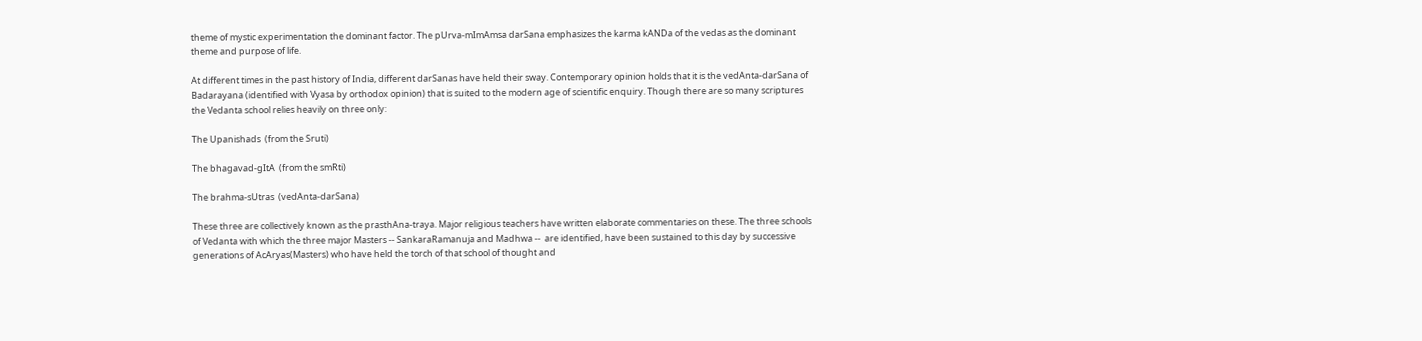theme of mystic experimentation the dominant factor. The pUrva-mImAmsa darSana emphasizes the karma kANDa of the vedas as the dominant theme and purpose of life.

At different times in the past history of India, different darSanas have held their sway. Contemporary opinion holds that it is the vedAnta-darSana of Badarayana (identified with Vyasa by orthodox opinion) that is suited to the modern age of scientific enquiry. Though there are so many scriptures the Vedanta school relies heavily on three only:

The Upanishads  (from the Sruti)

The bhagavad-gItA  (from the smRti)

The brahma-sUtras  (vedAnta-darSana)

These three are collectively known as the prasthAna-traya. Major religious teachers have written elaborate commentaries on these. The three schools of Vedanta with which the three major Masters -- SankaraRamanuja and Madhwa --  are identified, have been sustained to this day by successive generations of AcAryas(Masters) who have held the torch of that school of thought and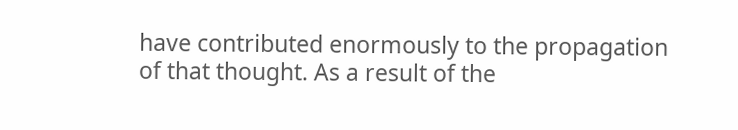have contributed enormously to the propagation of that thought. As a result of the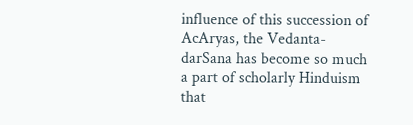influence of this succession of AcAryas, the Vedanta-darSana has become so much a part of scholarly Hinduism that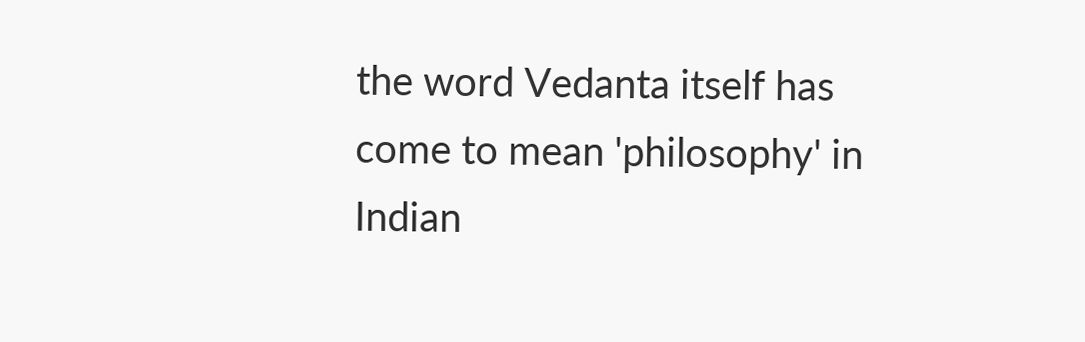the word Vedanta itself has come to mean 'philosophy' in Indian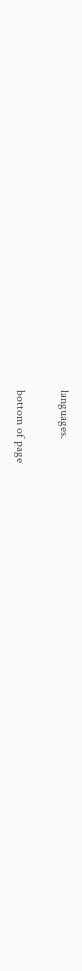languages.

bottom of page